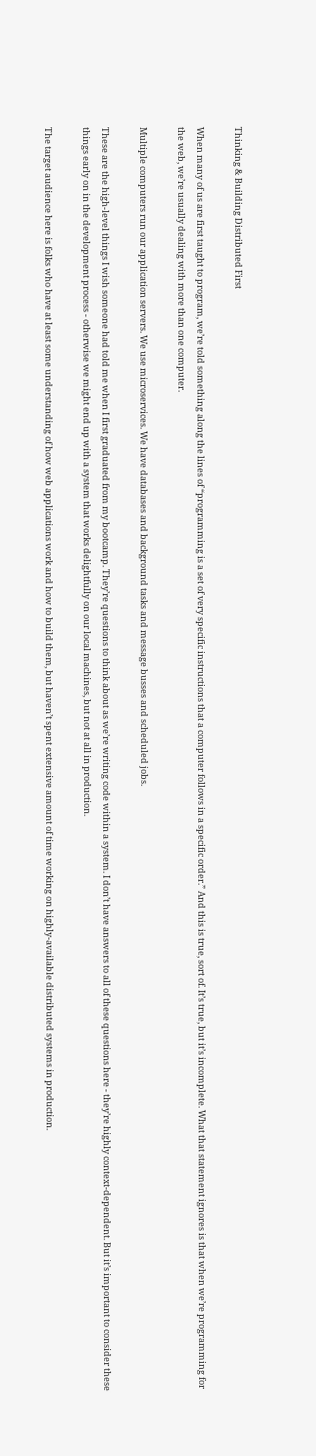Thinking & Building Distributed First

When many of us are first taught to program, we’re told something along the lines of “programming is a set of very specific instructions that a computer follows in a specific order.” And this is true, sort of. It’s true, but it’s incomplete. What that statement ignores is that when we’re programming for the web, we’re usually dealing with more than one computer.

Multiple computers run our application servers. We use microservices. We have databases and background tasks and message busses and scheduled jobs.

These are the high-level things I wish someone had told me when I first graduated from my bootcamp. They’re questions to think about as we’re writing code within a system. I don’t have answers to all of these questions here - they’re highly context-dependent. But it’s important to consider these things early on in the development process - otherwise we might end up with a system that works delightfully on our local machines, but not at all in production.

The target audience here is folks who have at least some understanding of how web applications work and how to build them, but haven’t spent extensive amount of time working on highly-available distributed systems in production.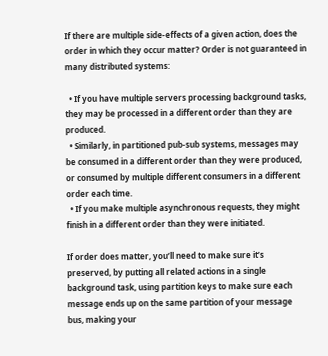If there are multiple side-effects of a given action, does the order in which they occur matter? Order is not guaranteed in many distributed systems:

  • If you have multiple servers processing background tasks, they may be processed in a different order than they are produced.
  • Similarly, in partitioned pub-sub systems, messages may be consumed in a different order than they were produced, or consumed by multiple different consumers in a different order each time.
  • If you make multiple asynchronous requests, they might finish in a different order than they were initiated.

If order does matter, you’ll need to make sure it’s preserved, by putting all related actions in a single background task, using partition keys to make sure each message ends up on the same partition of your message bus, making your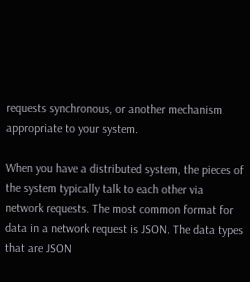requests synchronous, or another mechanism appropriate to your system.

When you have a distributed system, the pieces of the system typically talk to each other via network requests. The most common format for data in a network request is JSON. The data types that are JSON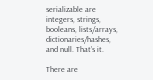serializable are integers, strings, booleans, lists/arrays, dictionaries/hashes, and null. That’s it.

There are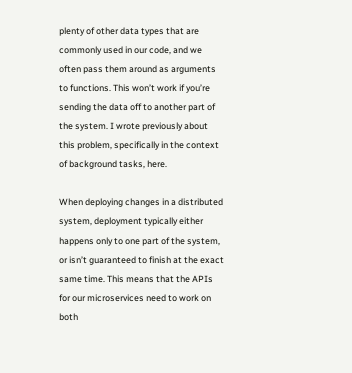plenty of other data types that are commonly used in our code, and we often pass them around as arguments to functions. This won’t work if you’re sending the data off to another part of the system. I wrote previously about this problem, specifically in the context of background tasks, here.

When deploying changes in a distributed system, deployment typically either happens only to one part of the system, or isn’t guaranteed to finish at the exact same time. This means that the APIs for our microservices need to work on both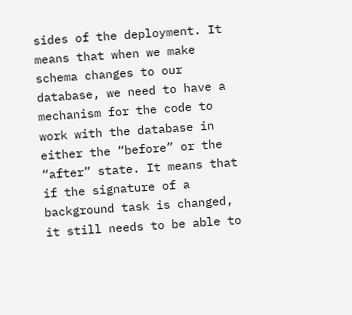sides of the deployment. It means that when we make schema changes to our database, we need to have a mechanism for the code to work with the database in either the “before” or the “after” state. It means that if the signature of a background task is changed, it still needs to be able to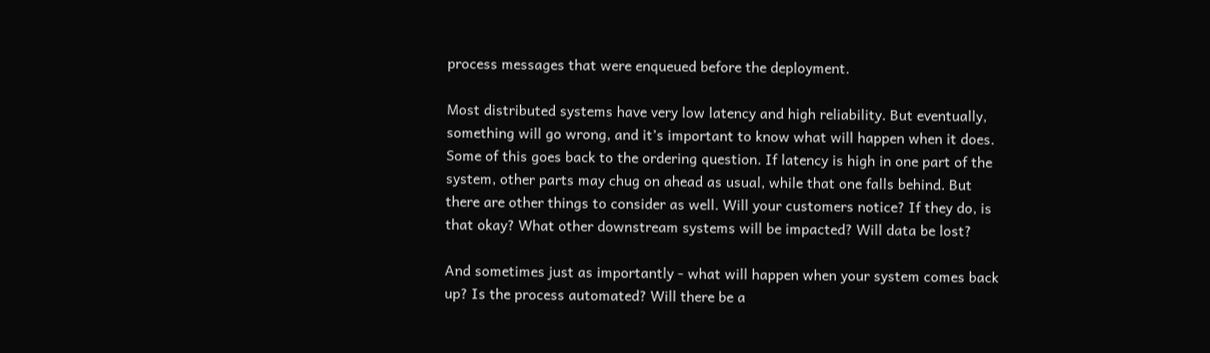process messages that were enqueued before the deployment.

Most distributed systems have very low latency and high reliability. But eventually, something will go wrong, and it’s important to know what will happen when it does. Some of this goes back to the ordering question. If latency is high in one part of the system, other parts may chug on ahead as usual, while that one falls behind. But there are other things to consider as well. Will your customers notice? If they do, is that okay? What other downstream systems will be impacted? Will data be lost?

And sometimes just as importantly - what will happen when your system comes back up? Is the process automated? Will there be a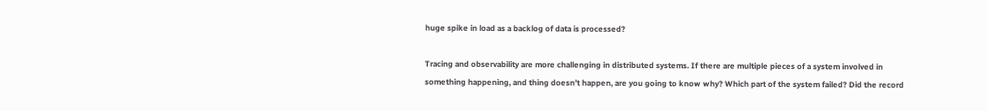huge spike in load as a backlog of data is processed?

Tracing and observability are more challenging in distributed systems. If there are multiple pieces of a system involved in something happening, and thing doesn’t happen, are you going to know why? Which part of the system failed? Did the record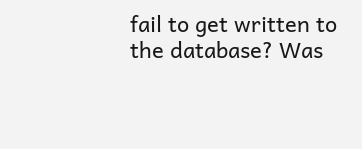fail to get written to the database? Was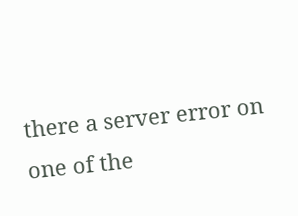there a server error on one of the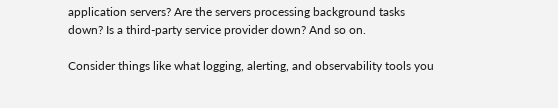application servers? Are the servers processing background tasks down? Is a third-party service provider down? And so on.

Consider things like what logging, alerting, and observability tools you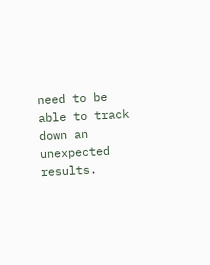need to be able to track down an unexpected results.